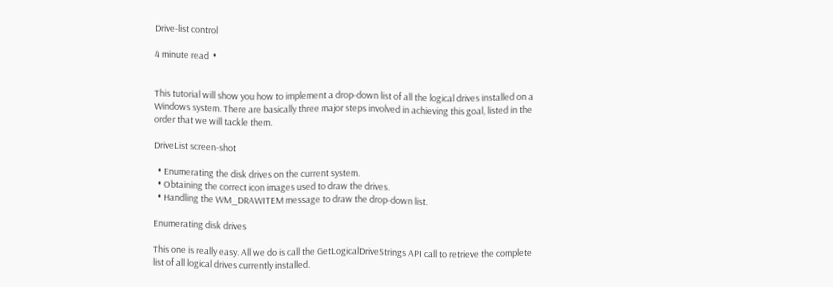Drive-list control

4 minute read  •


This tutorial will show you how to implement a drop-down list of all the logical drives installed on a Windows system. There are basically three major steps involved in achieving this goal, listed in the order that we will tackle them.

DriveList screen-shot

  • Enumerating the disk drives on the current system.
  • Obtaining the correct icon images used to draw the drives.
  • Handling the WM_DRAWITEM message to draw the drop-down list.

Enumerating disk drives

This one is really easy. All we do is call the GetLogicalDriveStrings API call to retrieve the complete list of all logical drives currently installed.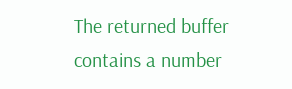The returned buffer contains a number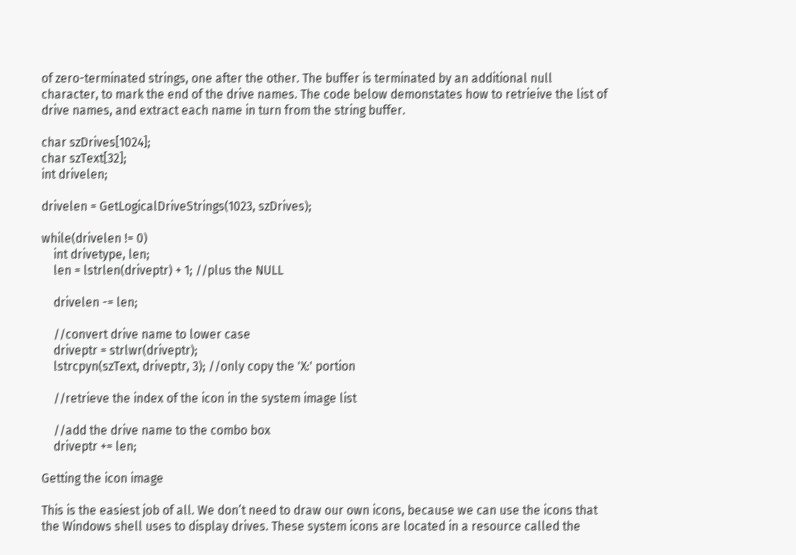of zero-terminated strings, one after the other. The buffer is terminated by an additional null character, to mark the end of the drive names. The code below demonstates how to retrieive the list of drive names, and extract each name in turn from the string buffer.

char szDrives[1024];
char szText[32];
int drivelen;

drivelen = GetLogicalDriveStrings(1023, szDrives);

while(drivelen != 0)
    int drivetype, len;
    len = lstrlen(driveptr) + 1; //plus the NULL

    drivelen -= len;

    //convert drive name to lower case
    driveptr = strlwr(driveptr);
    lstrcpyn(szText, driveptr, 3); //only copy the 'X:' portion

    //retrieve the index of the icon in the system image list

    //add the drive name to the combo box
    driveptr += len;

Getting the icon image

This is the easiest job of all. We don’t need to draw our own icons, because we can use the icons that the Windows shell uses to display drives. These system icons are located in a resource called the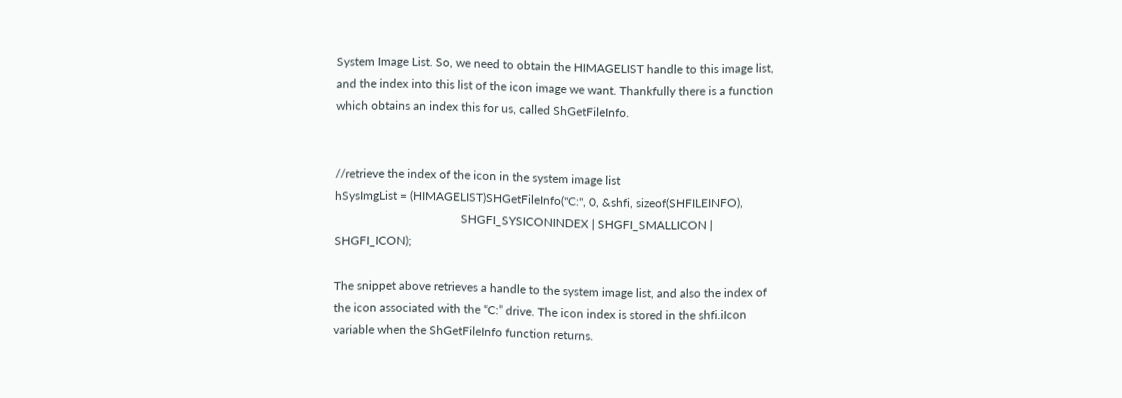System Image List. So, we need to obtain the HIMAGELIST handle to this image list, and the index into this list of the icon image we want. Thankfully there is a function which obtains an index this for us, called ShGetFileInfo.


//retrieve the index of the icon in the system image list
hSysImgList = (HIMAGELIST)SHGetFileInfo("C:", 0, &shfi, sizeof(SHFILEINFO),
                                          SHGFI_SYSICONINDEX | SHGFI_SMALLICON | SHGFI_ICON);

The snippet above retrieves a handle to the system image list, and also the index of the icon associated with the “C:” drive. The icon index is stored in the shfi.iIcon variable when the ShGetFileInfo function returns.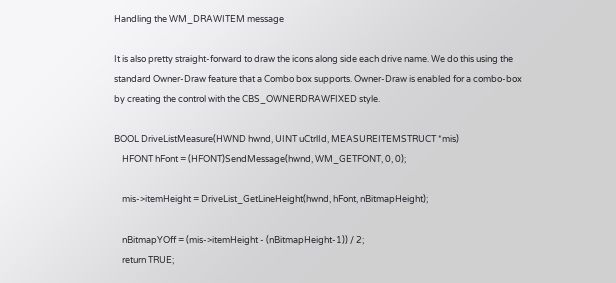Handling the WM_DRAWITEM message

It is also pretty straight-forward to draw the icons along side each drive name. We do this using the standard Owner-Draw feature that a Combo box supports. Owner-Draw is enabled for a combo-box by creating the control with the CBS_OWNERDRAWFIXED style.

BOOL DriveListMeasure(HWND hwnd, UINT uCtrlId, MEASUREITEMSTRUCT *mis)
    HFONT hFont = (HFONT)SendMessage(hwnd, WM_GETFONT, 0, 0);

    mis->itemHeight = DriveList_GetLineHeight(hwnd, hFont, nBitmapHeight);

    nBitmapYOff = (mis->itemHeight - (nBitmapHeight-1)) / 2;
    return TRUE;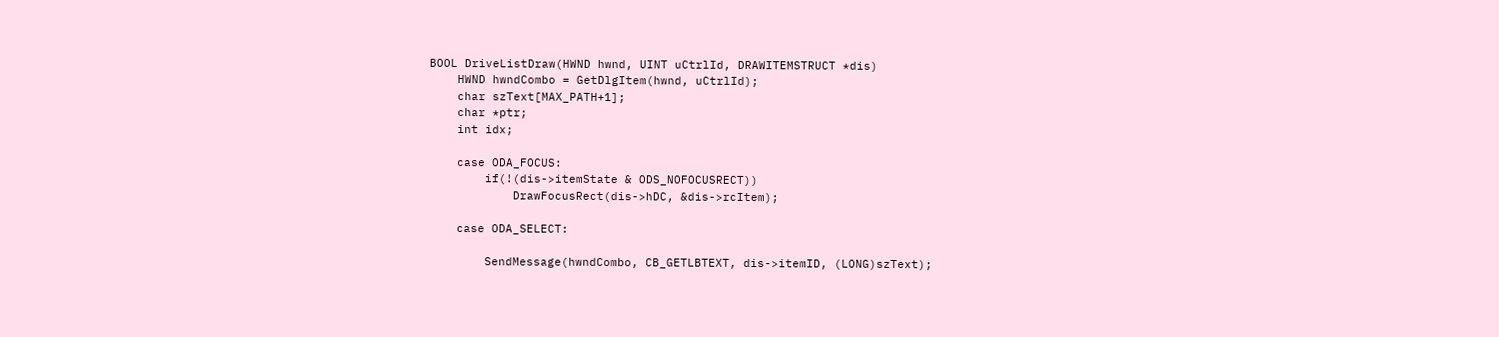BOOL DriveListDraw(HWND hwnd, UINT uCtrlId, DRAWITEMSTRUCT *dis)
    HWND hwndCombo = GetDlgItem(hwnd, uCtrlId);
    char szText[MAX_PATH+1];
    char *ptr;
    int idx;

    case ODA_FOCUS:
        if(!(dis->itemState & ODS_NOFOCUSRECT))
            DrawFocusRect(dis->hDC, &dis->rcItem);

    case ODA_SELECT:

        SendMessage(hwndCombo, CB_GETLBTEXT, dis->itemID, (LONG)szText);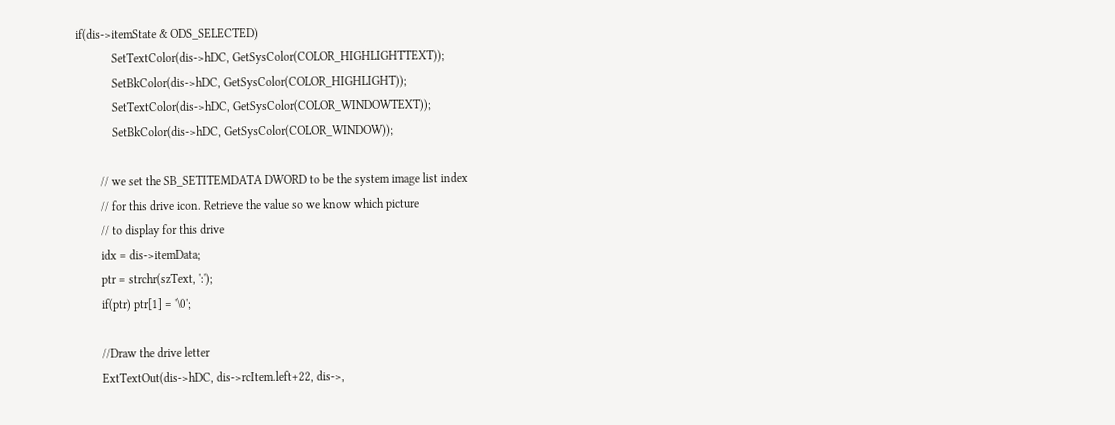if(dis->itemState & ODS_SELECTED)
            SetTextColor(dis->hDC, GetSysColor(COLOR_HIGHLIGHTTEXT));
            SetBkColor(dis->hDC, GetSysColor(COLOR_HIGHLIGHT));
            SetTextColor(dis->hDC, GetSysColor(COLOR_WINDOWTEXT));
            SetBkColor(dis->hDC, GetSysColor(COLOR_WINDOW));

        // we set the SB_SETITEMDATA DWORD to be the system image list index
        // for this drive icon. Retrieve the value so we know which picture
        // to display for this drive
        idx = dis->itemData;
        ptr = strchr(szText, ':');
        if(ptr) ptr[1] = '\0';

        //Draw the drive letter
        ExtTextOut(dis->hDC, dis->rcItem.left+22, dis->,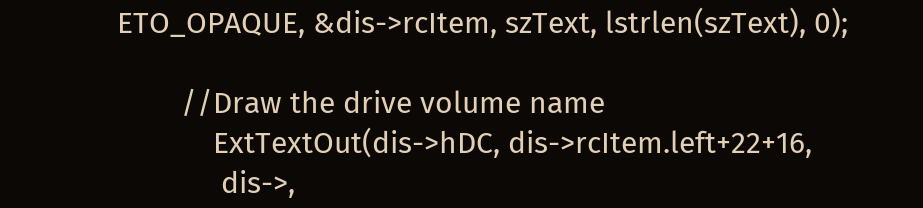ETO_OPAQUE, &dis->rcItem, szText, lstrlen(szText), 0);

        //Draw the drive volume name
            ExtTextOut(dis->hDC, dis->rcItem.left+22+16,
             dis->,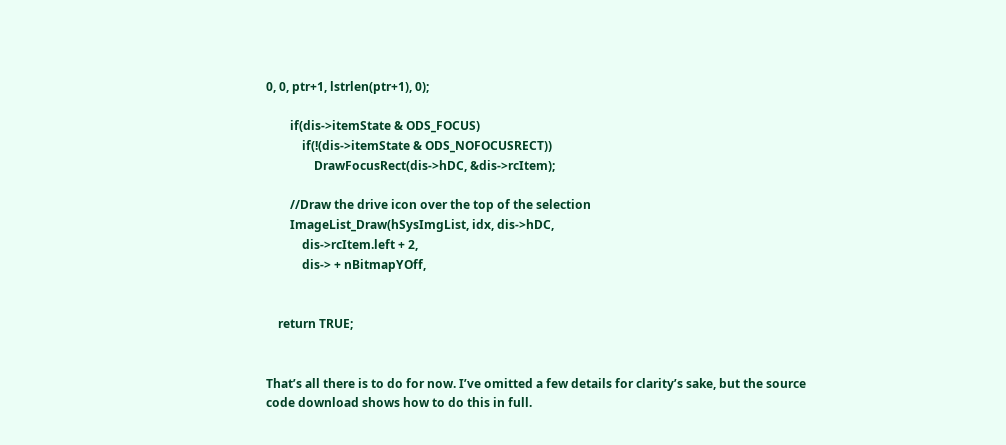0, 0, ptr+1, lstrlen(ptr+1), 0);

        if(dis->itemState & ODS_FOCUS)
            if(!(dis->itemState & ODS_NOFOCUSRECT))
                DrawFocusRect(dis->hDC, &dis->rcItem);

        //Draw the drive icon over the top of the selection
        ImageList_Draw(hSysImgList, idx, dis->hDC,
            dis->rcItem.left + 2,
            dis-> + nBitmapYOff,


    return TRUE;


That’s all there is to do for now. I’ve omitted a few details for clarity’s sake, but the source code download shows how to do this in full.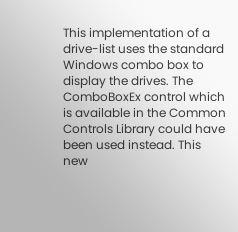This implementation of a drive-list uses the standard Windows combo box to display the drives. The ComboBoxEx control which is available in the Common Controls Library could have been used instead. This new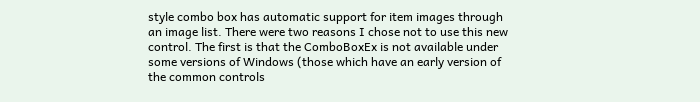style combo box has automatic support for item images through an image list. There were two reasons I chose not to use this new control. The first is that the ComboBoxEx is not available under some versions of Windows (those which have an early version of the common controls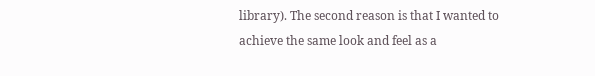library). The second reason is that I wanted to achieve the same look and feel as a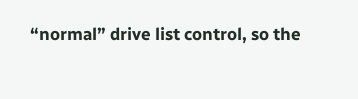“normal” drive list control, so the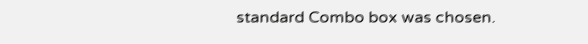standard Combo box was chosen.